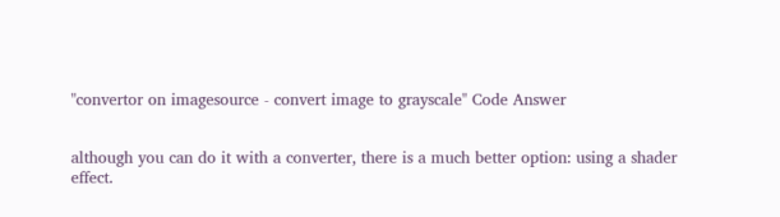"convertor on imagesource - convert image to grayscale" Code Answer


although you can do it with a converter, there is a much better option: using a shader effect.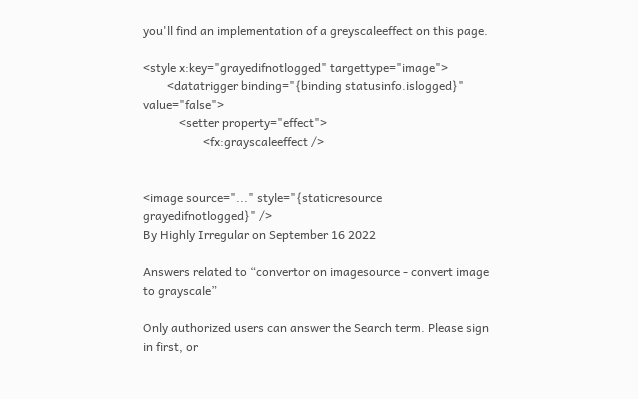you'll find an implementation of a greyscaleeffect on this page.

<style x:key="grayedifnotlogged" targettype="image">
        <datatrigger binding="{binding statusinfo.islogged}" value="false">
            <setter property="effect">
                    <fx:grayscaleeffect />


<image source="..." style="{staticresource grayedifnotlogged}" />
By Highly Irregular on September 16 2022

Answers related to “convertor on imagesource - convert image to grayscale”

Only authorized users can answer the Search term. Please sign in first, or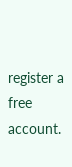register a free account.